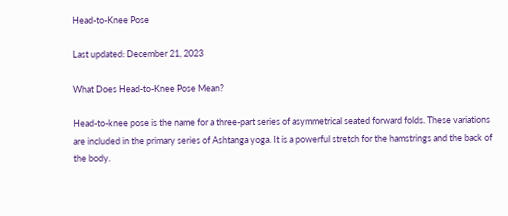Head-to-Knee Pose

Last updated: December 21, 2023

What Does Head-to-Knee Pose Mean?

Head-to-knee pose is the name for a three-part series of asymmetrical seated forward folds. These variations are included in the primary series of Ashtanga yoga. It is a powerful stretch for the hamstrings and the back of the body.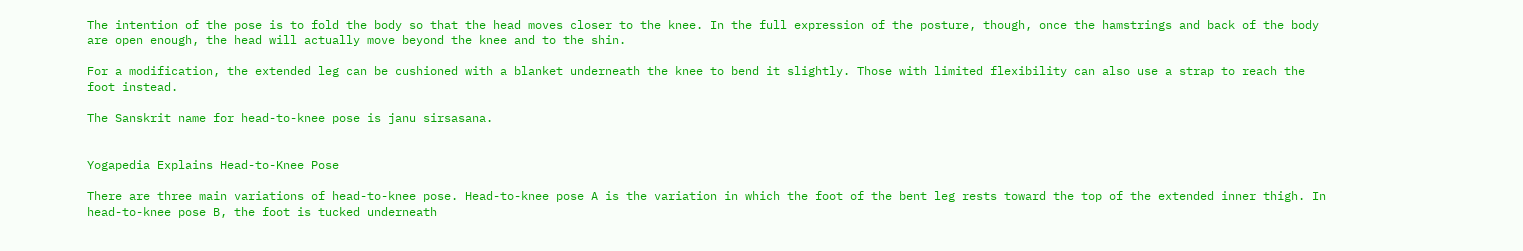The intention of the pose is to fold the body so that the head moves closer to the knee. In the full expression of the posture, though, once the hamstrings and back of the body are open enough, the head will actually move beyond the knee and to the shin.

For a modification, the extended leg can be cushioned with a blanket underneath the knee to bend it slightly. Those with limited flexibility can also use a strap to reach the foot instead.

The Sanskrit name for head-to-knee pose is janu sirsasana.


Yogapedia Explains Head-to-Knee Pose

There are three main variations of head-to-knee pose. Head-to-knee pose A is the variation in which the foot of the bent leg rests toward the top of the extended inner thigh. In head-to-knee pose B, the foot is tucked underneath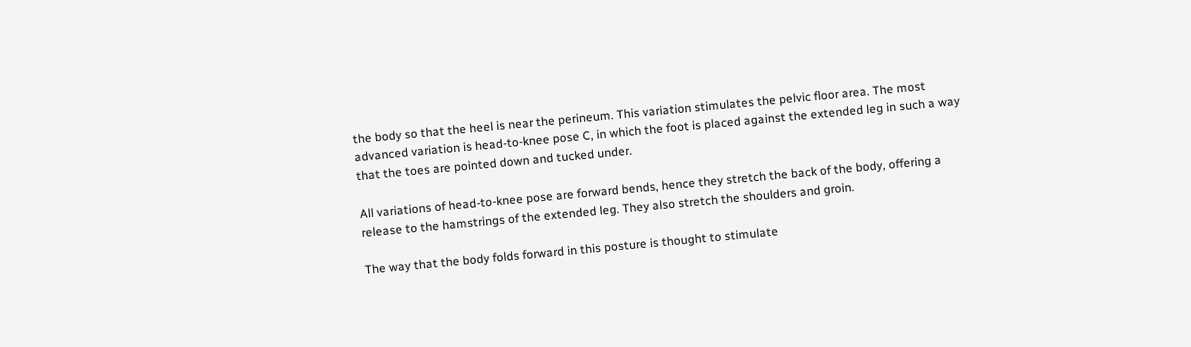the body so that the heel is near the perineum. This variation stimulates the pelvic floor area. The most advanced variation is head-to-knee pose C, in which the foot is placed against the extended leg in such a way that the toes are pointed down and tucked under.

All variations of head-to-knee pose are forward bends, hence they stretch the back of the body, offering a release to the hamstrings of the extended leg. They also stretch the shoulders and groin.

The way that the body folds forward in this posture is thought to stimulate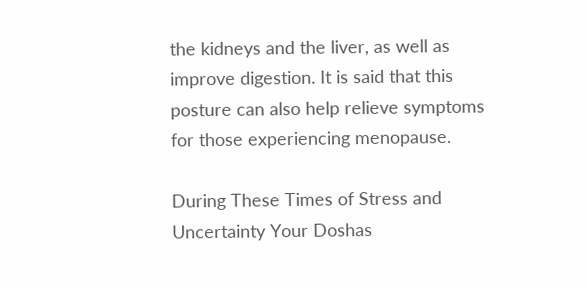the kidneys and the liver, as well as improve digestion. It is said that this posture can also help relieve symptoms for those experiencing menopause.

During These Times of Stress and Uncertainty Your Doshas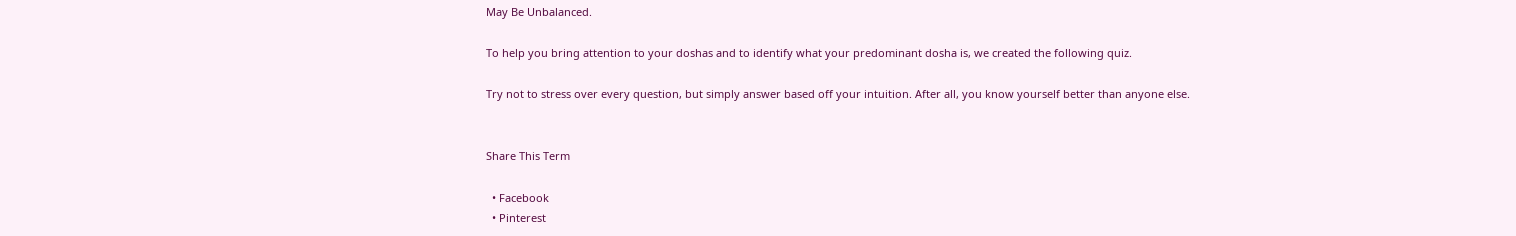May Be Unbalanced.

To help you bring attention to your doshas and to identify what your predominant dosha is, we created the following quiz.

Try not to stress over every question, but simply answer based off your intuition. After all, you know yourself better than anyone else.


Share This Term

  • Facebook
  • Pinterest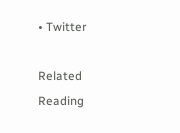• Twitter

Related Reading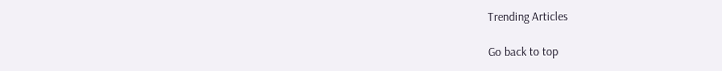Trending Articles

Go back to top